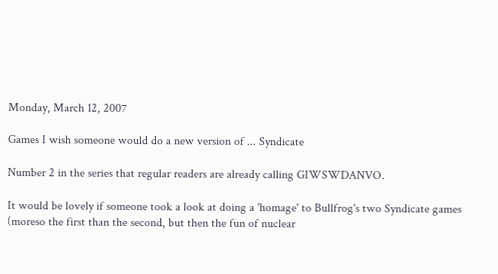Monday, March 12, 2007

Games I wish someone would do a new version of ... Syndicate

Number 2 in the series that regular readers are already calling GIWSWDANVO.

It would be lovely if someone took a look at doing a 'homage' to Bullfrog's two Syndicate games (moreso the first than the second, but then the fun of nuclear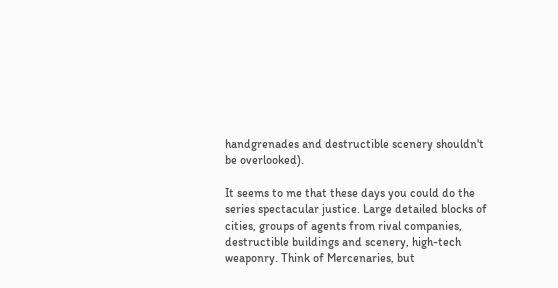handgrenades and destructible scenery shouldn't be overlooked).

It seems to me that these days you could do the series spectacular justice. Large detailed blocks of cities, groups of agents from rival companies, destructible buildings and scenery, high-tech weaponry. Think of Mercenaries, but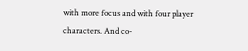with more focus and with four player characters. And co-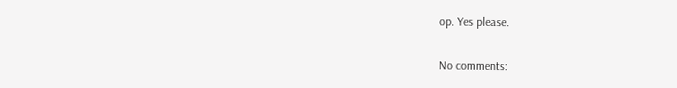op. Yes please.

No comments: